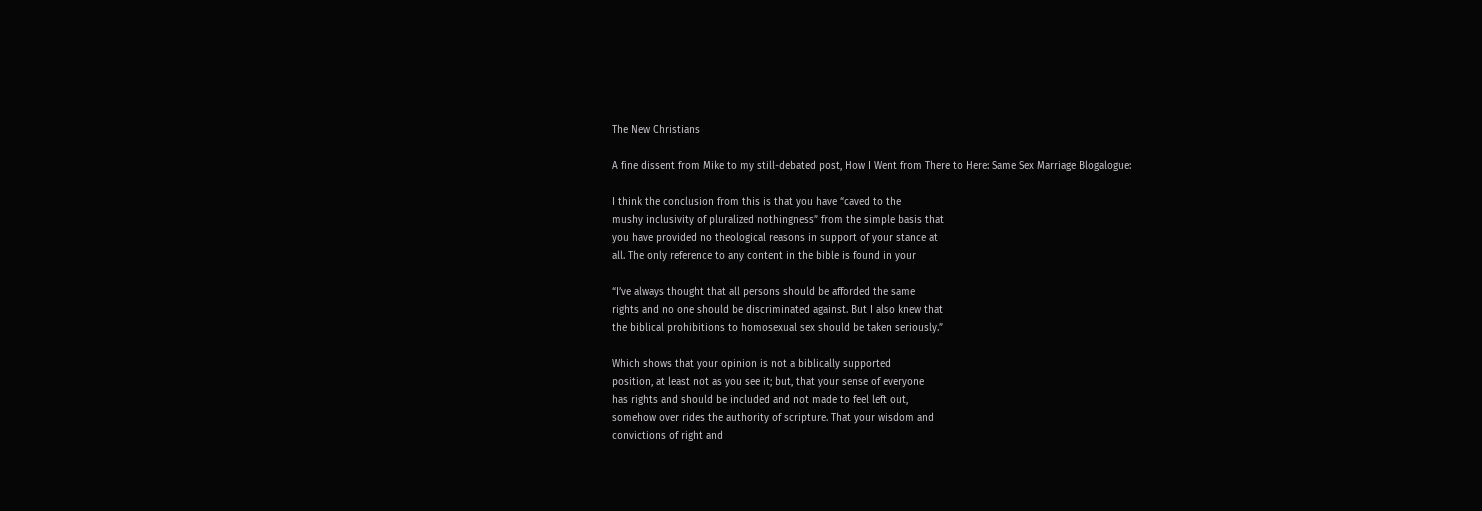The New Christians

A fine dissent from Mike to my still-debated post, How I Went from There to Here: Same Sex Marriage Blogalogue:

I think the conclusion from this is that you have “caved to the
mushy inclusivity of pluralized nothingness” from the simple basis that
you have provided no theological reasons in support of your stance at
all. The only reference to any content in the bible is found in your

“I’ve always thought that all persons should be afforded the same
rights and no one should be discriminated against. But I also knew that
the biblical prohibitions to homosexual sex should be taken seriously.”

Which shows that your opinion is not a biblically supported
position, at least not as you see it; but, that your sense of everyone
has rights and should be included and not made to feel left out,
somehow over rides the authority of scripture. That your wisdom and
convictions of right and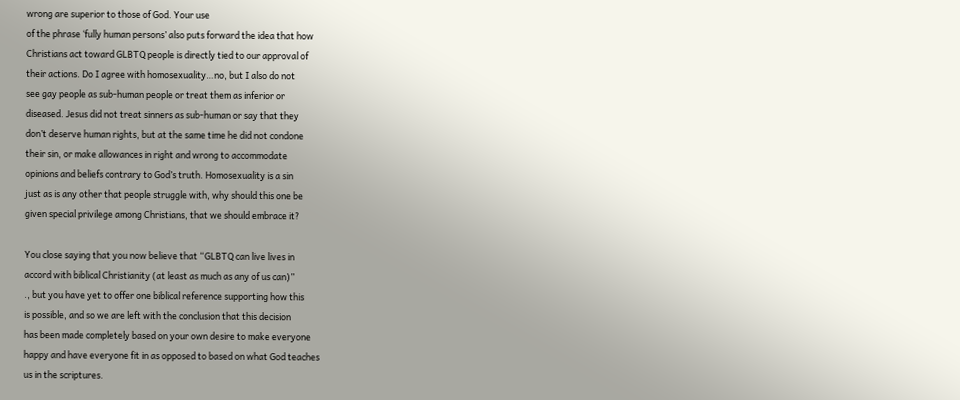wrong are superior to those of God. Your use
of the phrase ‘fully human persons’ also puts forward the idea that how
Christians act toward GLBTQ people is directly tied to our approval of
their actions. Do I agree with homosexuality…no, but I also do not
see gay people as sub-human people or treat them as inferior or
diseased. Jesus did not treat sinners as sub-human or say that they
don’t deserve human rights, but at the same time he did not condone
their sin, or make allowances in right and wrong to accommodate
opinions and beliefs contrary to God’s truth. Homosexuality is a sin
just as is any other that people struggle with, why should this one be
given special privilege among Christians, that we should embrace it?

You close saying that you now believe that “GLBTQ can live lives in
accord with biblical Christianity (at least as much as any of us can)”
., but you have yet to offer one biblical reference supporting how this
is possible, and so we are left with the conclusion that this decision
has been made completely based on your own desire to make everyone
happy and have everyone fit in as opposed to based on what God teaches
us in the scriptures.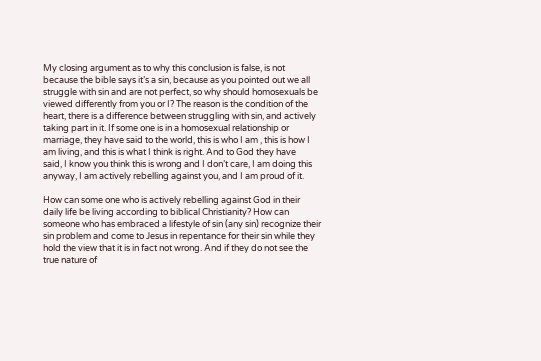My closing argument as to why this conclusion is false, is not
because the bible says it’s a sin, because as you pointed out we all
struggle with sin and are not perfect, so why should homosexuals be
viewed differently from you or I? The reason is the condition of the
heart, there is a difference between struggling with sin, and actively
taking part in it. If some one is in a homosexual relationship or
marriage, they have said to the world, this is who I am , this is how I
am living, and this is what I think is right. And to God they have
said, I know you think this is wrong and I don’t care, I am doing this
anyway, I am actively rebelling against you, and I am proud of it.

How can some one who is actively rebelling against God in their
daily life be living according to biblical Christianity? How can
someone who has embraced a lifestyle of sin (any sin) recognize their
sin problem and come to Jesus in repentance for their sin while they
hold the view that it is in fact not wrong. And if they do not see the
true nature of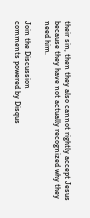their sin, then they also cannot rightly accept Jesus
because they have not actually recognized why they need him.

Join the Discussion
comments powered by Disqus